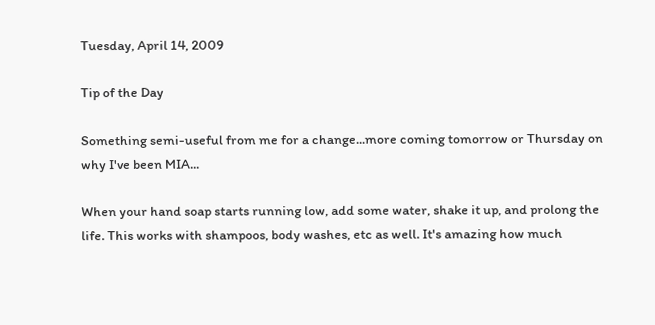Tuesday, April 14, 2009

Tip of the Day

Something semi-useful from me for a change...more coming tomorrow or Thursday on why I've been MIA...

When your hand soap starts running low, add some water, shake it up, and prolong the life. This works with shampoos, body washes, etc as well. It's amazing how much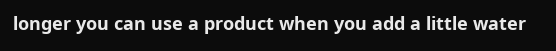longer you can use a product when you add a little water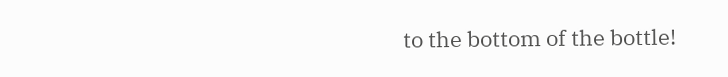to the bottom of the bottle!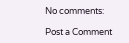No comments:

Post a Comment